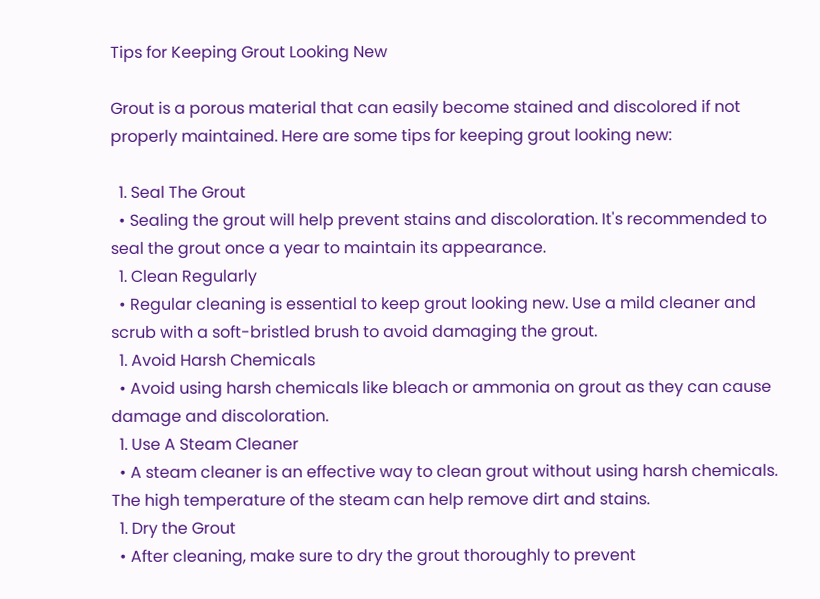Tips for Keeping Grout Looking New

Grout is a porous material that can easily become stained and discolored if not properly maintained. Here are some tips for keeping grout looking new:

  1. Seal The Grout
  • Sealing the grout will help prevent stains and discoloration. It's recommended to seal the grout once a year to maintain its appearance.
  1. Clean Regularly
  • Regular cleaning is essential to keep grout looking new. Use a mild cleaner and scrub with a soft-bristled brush to avoid damaging the grout.
  1. Avoid Harsh Chemicals
  • Avoid using harsh chemicals like bleach or ammonia on grout as they can cause damage and discoloration.
  1. Use A Steam Cleaner
  • A steam cleaner is an effective way to clean grout without using harsh chemicals. The high temperature of the steam can help remove dirt and stains.
  1. Dry the Grout
  • After cleaning, make sure to dry the grout thoroughly to prevent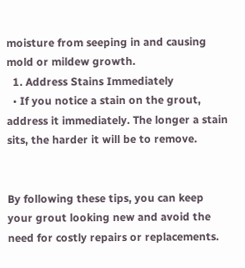moisture from seeping in and causing mold or mildew growth.
  1. Address Stains Immediately
  • If you notice a stain on the grout, address it immediately. The longer a stain sits, the harder it will be to remove.


By following these tips, you can keep your grout looking new and avoid the need for costly repairs or replacements.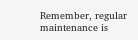Remember, regular maintenance is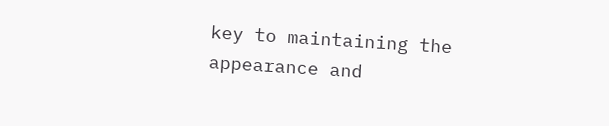key to maintaining the appearance and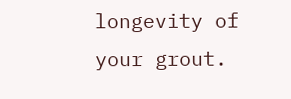longevity of your grout.